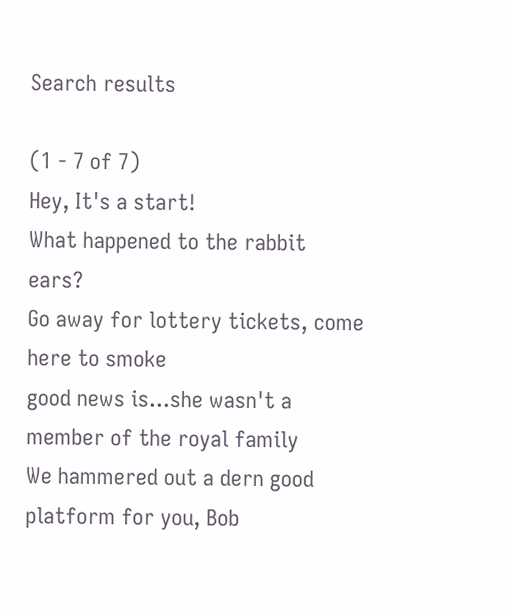Search results

(1 - 7 of 7)
Hey, It's a start!
What happened to the rabbit ears?
Go away for lottery tickets, come here to smoke
good news is...she wasn't a member of the royal family
We hammered out a dern good platform for you, Bob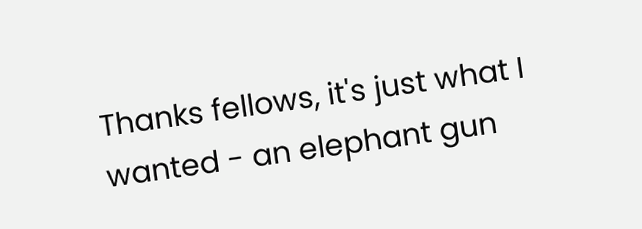Thanks fellows, it's just what I wanted - an elephant gun